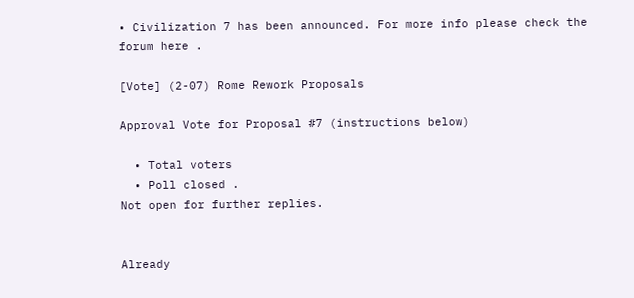• Civilization 7 has been announced. For more info please check the forum here .

[Vote] (2-07) Rome Rework Proposals

Approval Vote for Proposal #7 (instructions below)

  • Total voters
  • Poll closed .
Not open for further replies.


Already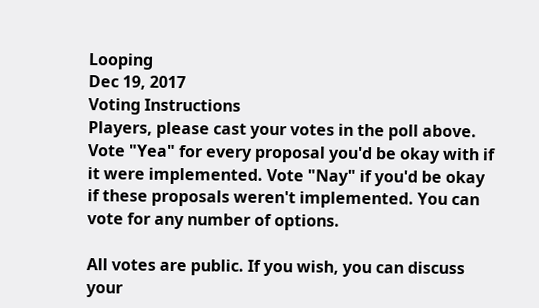Looping
Dec 19, 2017
Voting Instructions
Players, please cast your votes in the poll above. Vote "Yea" for every proposal you'd be okay with if it were implemented. Vote "Nay" if you'd be okay if these proposals weren't implemented. You can vote for any number of options.

All votes are public. If you wish, you can discuss your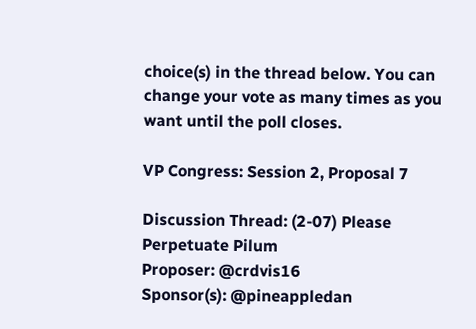choice(s) in the thread below. You can change your vote as many times as you want until the poll closes.

VP Congress: Session 2, Proposal 7

Discussion Thread: (2-07) Please Perpetuate Pilum
Proposer: @crdvis16
Sponsor(s): @pineappledan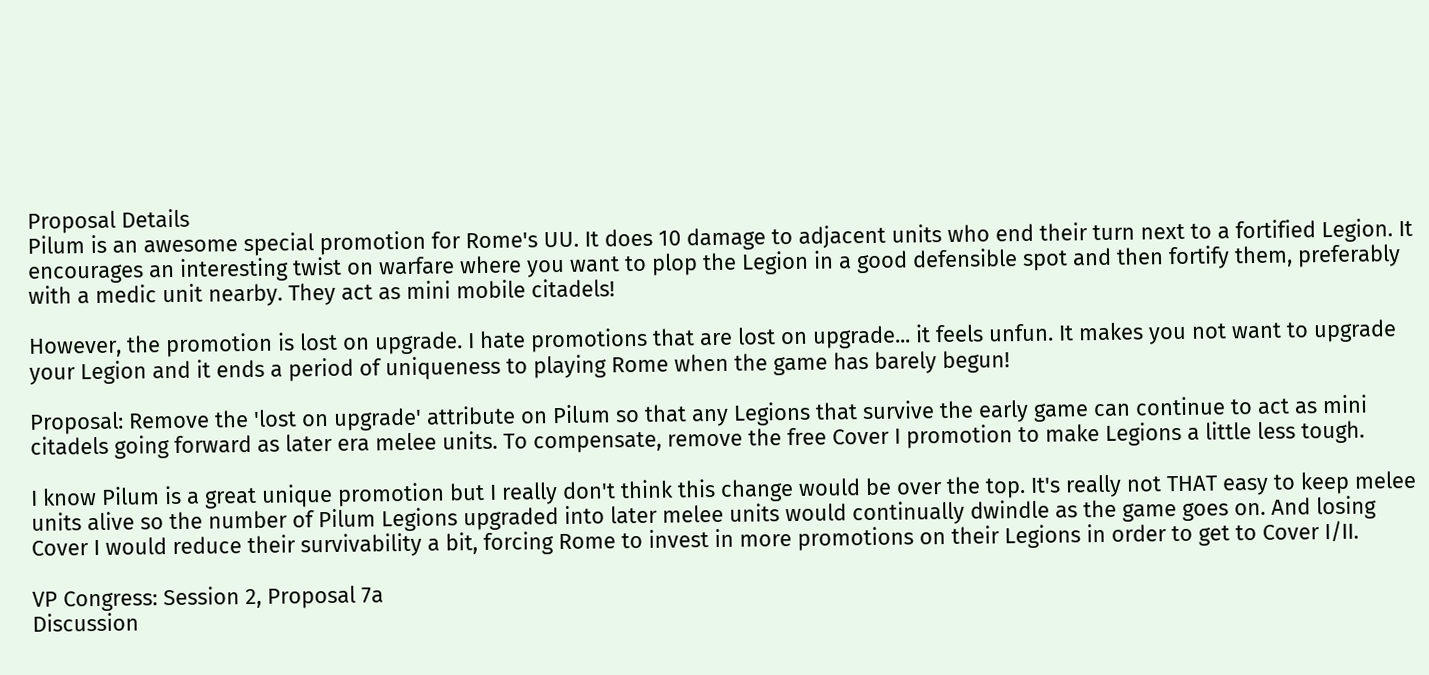Proposal Details
Pilum is an awesome special promotion for Rome's UU. It does 10 damage to adjacent units who end their turn next to a fortified Legion. It encourages an interesting twist on warfare where you want to plop the Legion in a good defensible spot and then fortify them, preferably with a medic unit nearby. They act as mini mobile citadels!

However, the promotion is lost on upgrade. I hate promotions that are lost on upgrade... it feels unfun. It makes you not want to upgrade your Legion and it ends a period of uniqueness to playing Rome when the game has barely begun!

Proposal: Remove the 'lost on upgrade' attribute on Pilum so that any Legions that survive the early game can continue to act as mini citadels going forward as later era melee units. To compensate, remove the free Cover I promotion to make Legions a little less tough.

I know Pilum is a great unique promotion but I really don't think this change would be over the top. It's really not THAT easy to keep melee units alive so the number of Pilum Legions upgraded into later melee units would continually dwindle as the game goes on. And losing Cover I would reduce their survivability a bit, forcing Rome to invest in more promotions on their Legions in order to get to Cover I/II.

VP Congress: Session 2, Proposal 7a
Discussion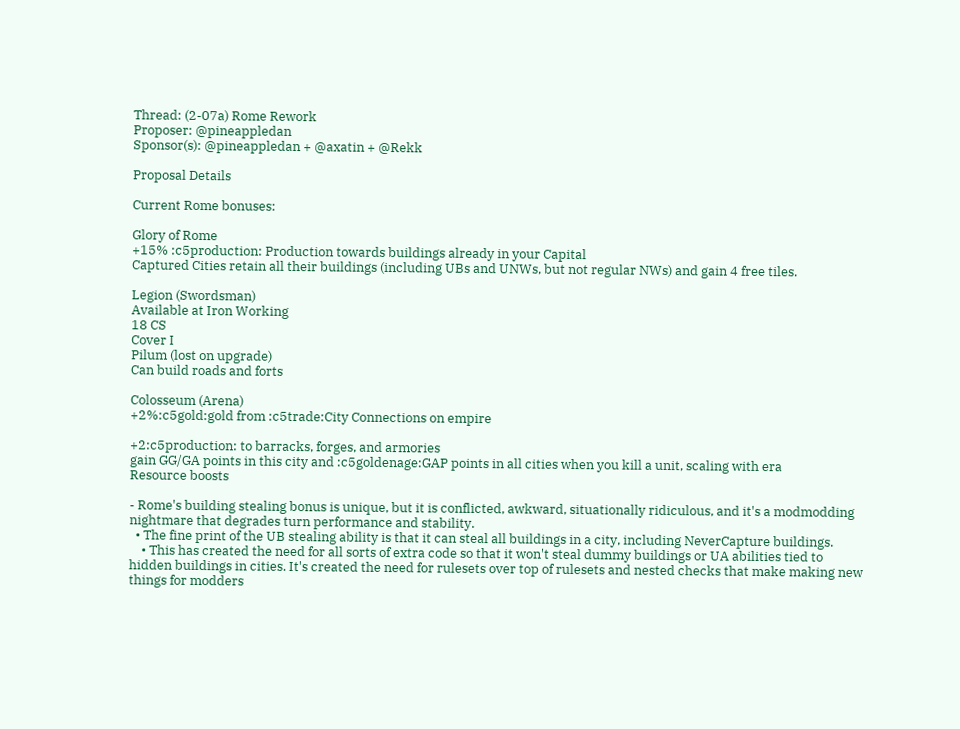Thread: (2-07a) Rome Rework
Proposer: @pineappledan
Sponsor(s): @pineappledan + @axatin + @Rekk

Proposal Details

Current Rome bonuses:

Glory of Rome
+15% :c5production: Production towards buildings already in your Capital
Captured Cities retain all their buildings (including UBs and UNWs, but not regular NWs) and gain 4 free tiles.

Legion (Swordsman)
Available at Iron Working
18 CS
Cover I
Pilum (lost on upgrade)
Can build roads and forts

Colosseum (Arena)
+2%:c5gold:gold from :c5trade:City Connections on empire

+2:c5production: to barracks, forges, and armories
gain GG/GA points in this city and :c5goldenage:GAP points in all cities when you kill a unit, scaling with era
Resource boosts

- Rome's building stealing bonus is unique, but it is conflicted, awkward, situationally ridiculous, and it's a modmodding nightmare that degrades turn performance and stability.
  • The fine print of the UB stealing ability is that it can steal all buildings in a city, including NeverCapture buildings.
    • This has created the need for all sorts of extra code so that it won't steal dummy buildings or UA abilities tied to hidden buildings in cities. It's created the need for rulesets over top of rulesets and nested checks that make making new things for modders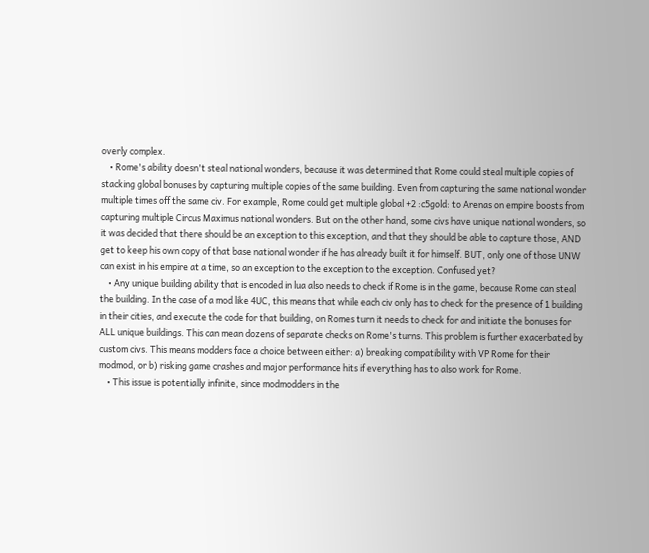overly complex.
    • Rome's ability doesn't steal national wonders, because it was determined that Rome could steal multiple copies of stacking global bonuses by capturing multiple copies of the same building. Even from capturing the same national wonder multiple times off the same civ. For example, Rome could get multiple global +2 :c5gold: to Arenas on empire boosts from capturing multiple Circus Maximus national wonders. But on the other hand, some civs have unique national wonders, so it was decided that there should be an exception to this exception, and that they should be able to capture those, AND get to keep his own copy of that base national wonder if he has already built it for himself. BUT, only one of those UNW can exist in his empire at a time, so an exception to the exception to the exception. Confused yet?
    • Any unique building ability that is encoded in lua also needs to check if Rome is in the game, because Rome can steal the building. In the case of a mod like 4UC, this means that while each civ only has to check for the presence of 1 building in their cities, and execute the code for that building, on Romes turn it needs to check for and initiate the bonuses for ALL unique buildings. This can mean dozens of separate checks on Rome's turns. This problem is further exacerbated by custom civs. This means modders face a choice between either: a) breaking compatibility with VP Rome for their modmod, or b) risking game crashes and major performance hits if everything has to also work for Rome.
    • This issue is potentially infinite, since modmodders in the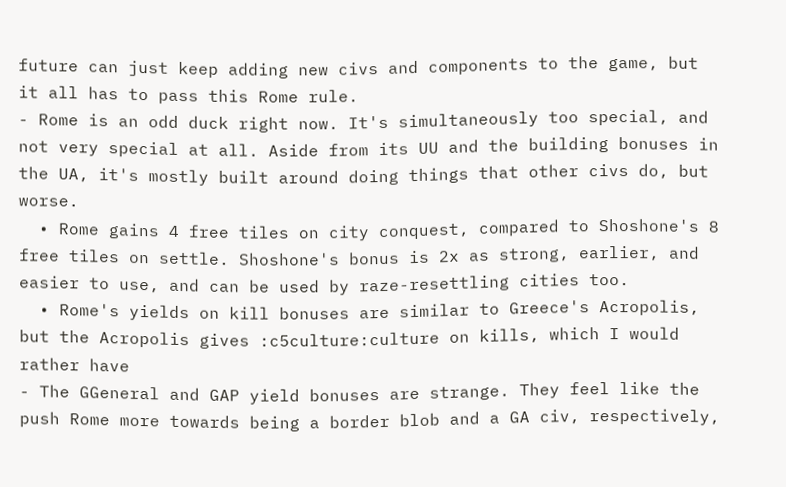future can just keep adding new civs and components to the game, but it all has to pass this Rome rule.
- Rome is an odd duck right now. It's simultaneously too special, and not very special at all. Aside from its UU and the building bonuses in the UA, it's mostly built around doing things that other civs do, but worse.
  • Rome gains 4 free tiles on city conquest, compared to Shoshone's 8 free tiles on settle. Shoshone's bonus is 2x as strong, earlier, and easier to use, and can be used by raze-resettling cities too.
  • Rome's yields on kill bonuses are similar to Greece's Acropolis, but the Acropolis gives :c5culture:culture on kills, which I would rather have
- The GGeneral and GAP yield bonuses are strange. They feel like the push Rome more towards being a border blob and a GA civ, respectively,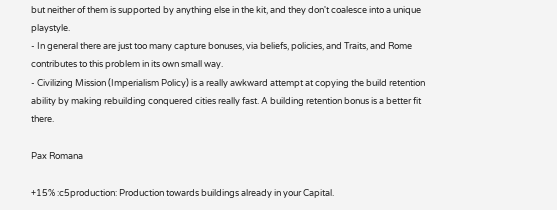but neither of them is supported by anything else in the kit, and they don't coalesce into a unique playstyle.
- In general there are just too many capture bonuses, via beliefs, policies, and Traits, and Rome contributes to this problem in its own small way.
- Civilizing Mission (Imperialism Policy) is a really awkward attempt at copying the build retention ability by making rebuilding conquered cities really fast. A building retention bonus is a better fit there.

Pax Romana

+15% :c5production: Production towards buildings already in your Capital.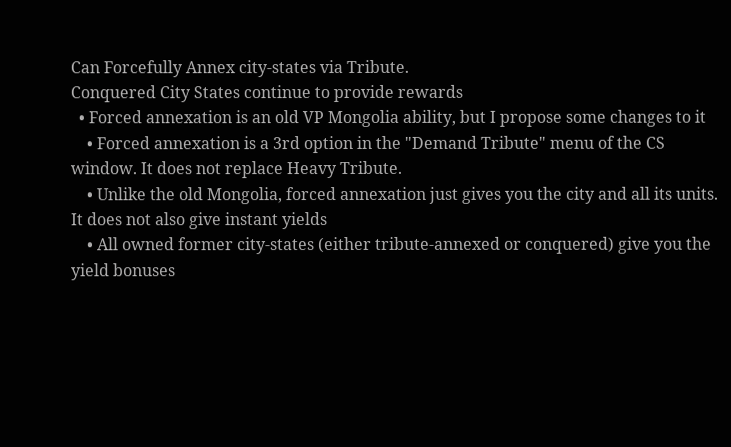Can Forcefully Annex city-states via Tribute.
Conquered City States continue to provide rewards
  • Forced annexation is an old VP Mongolia ability, but I propose some changes to it
    • Forced annexation is a 3rd option in the "Demand Tribute" menu of the CS window. It does not replace Heavy Tribute.
    • Unlike the old Mongolia, forced annexation just gives you the city and all its units. It does not also give instant yields
    • All owned former city-states (either tribute-annexed or conquered) give you the yield bonuses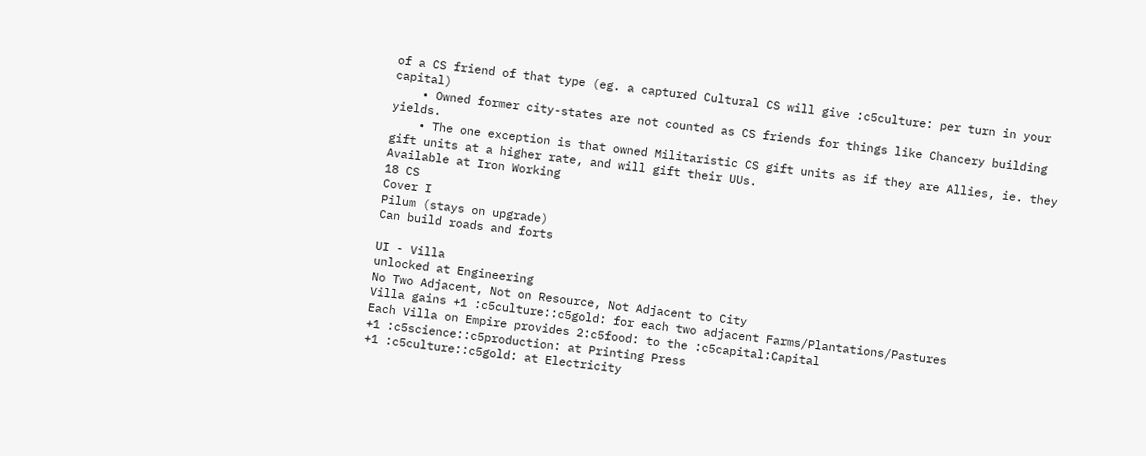of a CS friend of that type (eg. a captured Cultural CS will give :c5culture: per turn in your capital)
    • Owned former city-states are not counted as CS friends for things like Chancery building yields.
    • The one exception is that owned Militaristic CS gift units as if they are Allies, ie. they gift units at a higher rate, and will gift their UUs.
Available at Iron Working
18 CS
Cover I
Pilum (stays on upgrade)
Can build roads and forts

UI - Villa
unlocked at Engineering
No Two Adjacent, Not on Resource, Not Adjacent to City
Villa gains +1 :c5culture::c5gold: for each two adjacent Farms/Plantations/Pastures
Each Villa on Empire provides 2:c5food: to the :c5capital:Capital
+1 :c5science::c5production: at Printing Press
+1 :c5culture::c5gold: at Electricity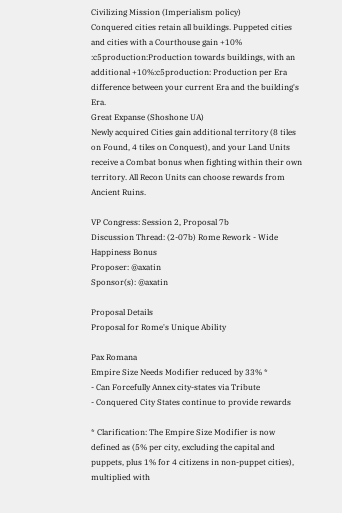Civilizing Mission (Imperialism policy)
Conquered cities retain all buildings. Puppeted cities and cities with a Courthouse gain +10% :c5production:Production towards buildings, with an additional +10%:c5production: Production per Era difference between your current Era and the building's Era.
Great Expanse (Shoshone UA)
Newly acquired Cities gain additional territory (8 tiles on Found, 4 tiles on Conquest), and your Land Units receive a Combat bonus when fighting within their own territory. All Recon Units can choose rewards from Ancient Ruins.

VP Congress: Session 2, Proposal 7b
Discussion Thread: (2-07b) Rome Rework - Wide Happiness Bonus
Proposer: @axatin
Sponsor(s): @axatin

Proposal Details
Proposal for Rome's Unique Ability

Pax Romana
Empire Size Needs Modifier reduced by 33% *
- Can Forcefully Annex city-states via Tribute
- Conquered City States continue to provide rewards

* Clarification: The Empire Size Modifier is now defined as (5% per city, excluding the capital and puppets, plus 1% for 4 citizens in non-puppet cities), multiplied with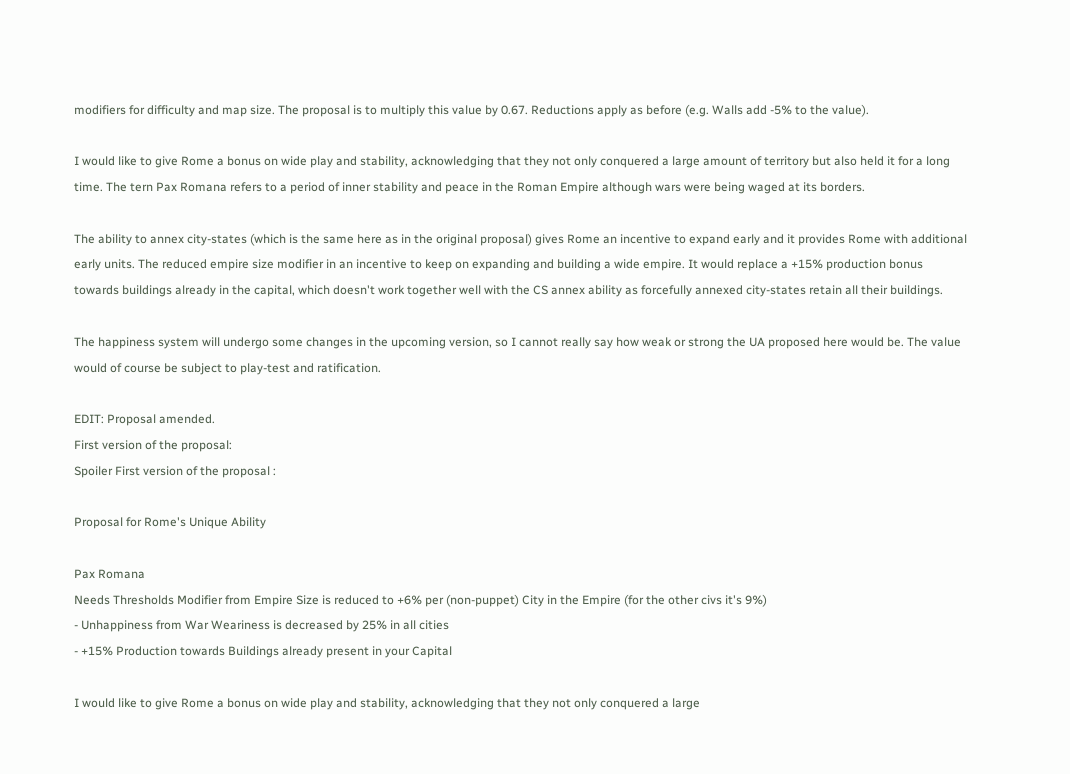modifiers for difficulty and map size. The proposal is to multiply this value by 0.67. Reductions apply as before (e.g. Walls add -5% to the value).

I would like to give Rome a bonus on wide play and stability, acknowledging that they not only conquered a large amount of territory but also held it for a long time. The tern Pax Romana refers to a period of inner stability and peace in the Roman Empire although wars were being waged at its borders.

The ability to annex city-states (which is the same here as in the original proposal) gives Rome an incentive to expand early and it provides Rome with additional early units. The reduced empire size modifier in an incentive to keep on expanding and building a wide empire. It would replace a +15% production bonus towards buildings already in the capital, which doesn't work together well with the CS annex ability as forcefully annexed city-states retain all their buildings.

The happiness system will undergo some changes in the upcoming version, so I cannot really say how weak or strong the UA proposed here would be. The value would of course be subject to play-test and ratification.

EDIT: Proposal amended.
First version of the proposal:
Spoiler First version of the proposal :

Proposal for Rome's Unique Ability

Pax Romana
Needs Thresholds Modifier from Empire Size is reduced to +6% per (non-puppet) City in the Empire (for the other civs it's 9%)
- Unhappiness from War Weariness is decreased by 25% in all cities
- +15% Production towards Buildings already present in your Capital

I would like to give Rome a bonus on wide play and stability, acknowledging that they not only conquered a large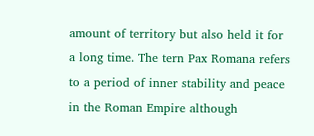amount of territory but also held it for a long time. The tern Pax Romana refers to a period of inner stability and peace in the Roman Empire although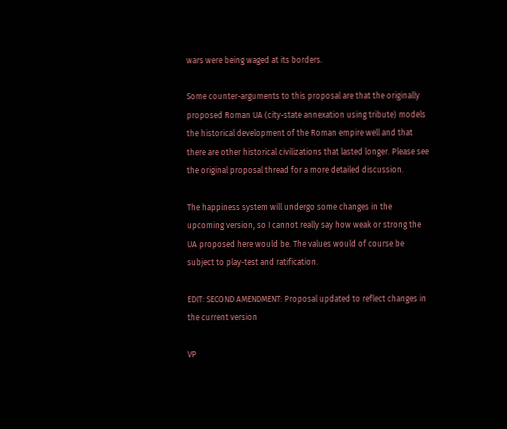wars were being waged at its borders.

Some counter-arguments to this proposal are that the originally proposed Roman UA (city-state annexation using tribute) models the historical development of the Roman empire well and that there are other historical civilizations that lasted longer. Please see the original proposal thread for a more detailed discussion.

The happiness system will undergo some changes in the upcoming version, so I cannot really say how weak or strong the UA proposed here would be. The values would of course be subject to play-test and ratification.

EDIT: SECOND AMENDMENT: Proposal updated to reflect changes in the current version

VP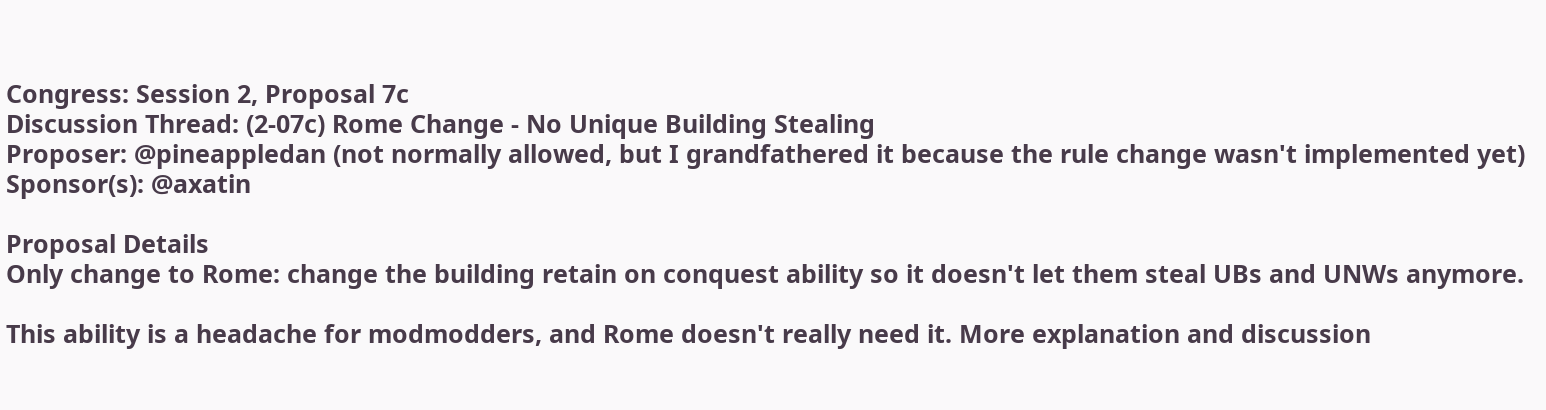Congress: Session 2, Proposal 7c
Discussion Thread: (2-07c) Rome Change - No Unique Building Stealing
Proposer: @pineappledan (not normally allowed, but I grandfathered it because the rule change wasn't implemented yet)
Sponsor(s): @axatin

Proposal Details
Only change to Rome: change the building retain on conquest ability so it doesn't let them steal UBs and UNWs anymore.

This ability is a headache for modmodders, and Rome doesn't really need it. More explanation and discussion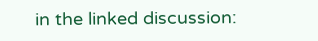in the linked discussion: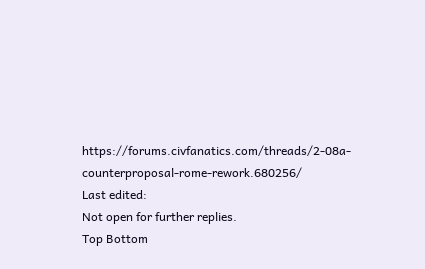https://forums.civfanatics.com/threads/2-08a-counterproposal-rome-rework.680256/
Last edited:
Not open for further replies.
Top Bottom